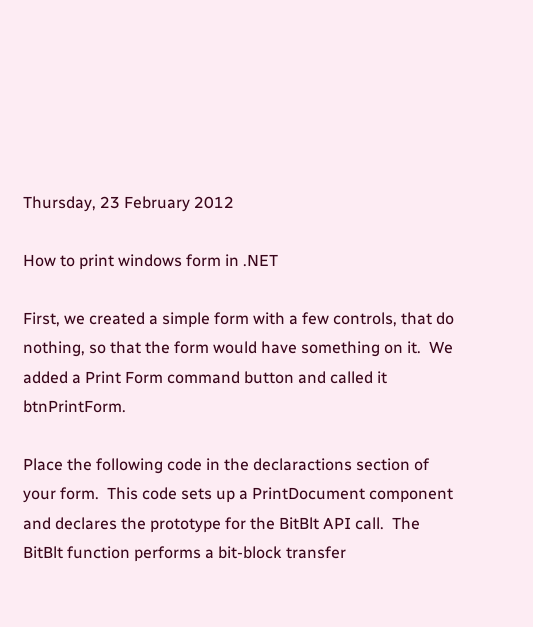Thursday, 23 February 2012

How to print windows form in .NET

First, we created a simple form with a few controls, that do nothing, so that the form would have something on it.  We added a Print Form command button and called it btnPrintForm.

Place the following code in the declaractions section of your form.  This code sets up a PrintDocument component and declares the prototype for the BitBlt API call.  The BitBlt function performs a bit-block transfer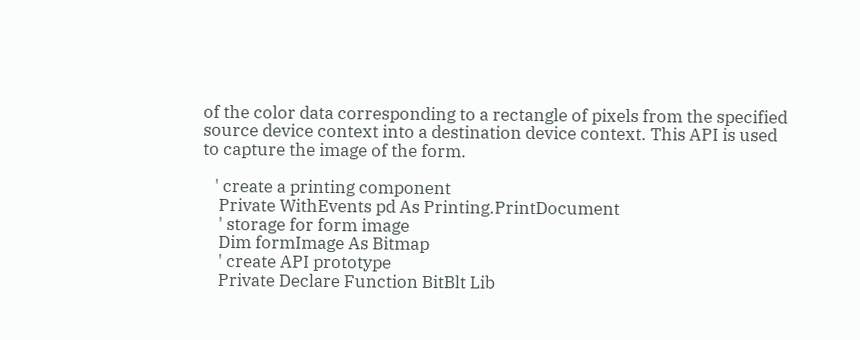of the color data corresponding to a rectangle of pixels from the specified source device context into a destination device context. This API is used to capture the image of the form.

   ' create a printing component
    Private WithEvents pd As Printing.PrintDocument
    ' storage for form image
    Dim formImage As Bitmap
    ' create API prototype
    Private Declare Function BitBlt Lib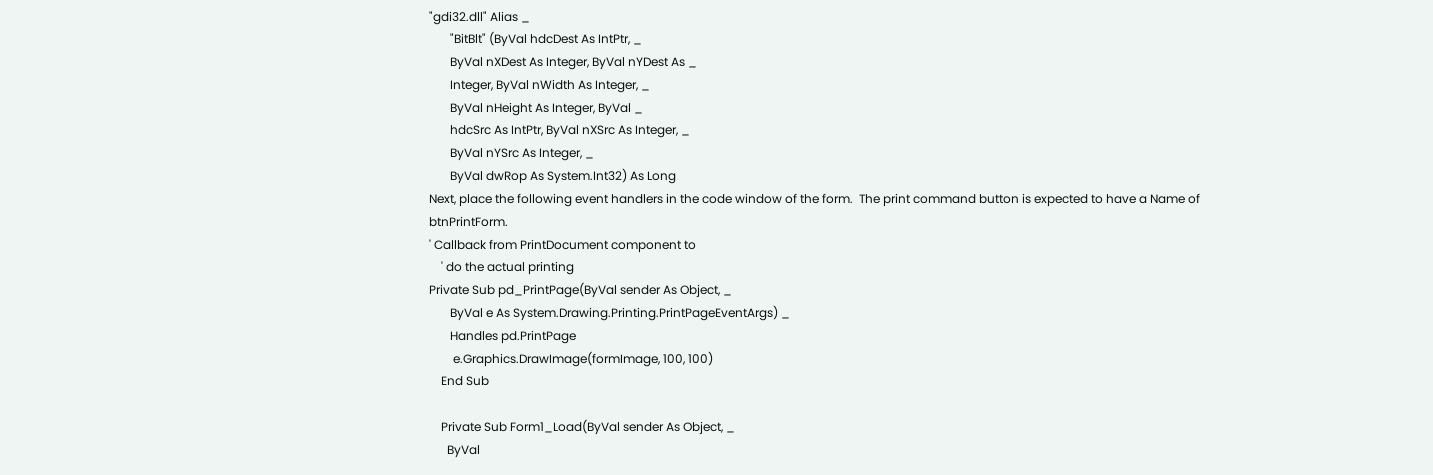"gdi32.dll" Alias _
       "BitBlt" (ByVal hdcDest As IntPtr, _
       ByVal nXDest As Integer, ByVal nYDest As _
       Integer, ByVal nWidth As Integer, _
       ByVal nHeight As Integer, ByVal _
       hdcSrc As IntPtr, ByVal nXSrc As Integer, _
       ByVal nYSrc As Integer, _
       ByVal dwRop As System.Int32) As Long
Next, place the following event handlers in the code window of the form.  The print command button is expected to have a Name of btnPrintForm.
' Callback from PrintDocument component to
    ' do the actual printing
Private Sub pd_PrintPage(ByVal sender As Object, _
       ByVal e As System.Drawing.Printing.PrintPageEventArgs) _
       Handles pd.PrintPage
        e.Graphics.DrawImage(formImage, 100, 100)
    End Sub

    Private Sub Form1_Load(ByVal sender As Object, _
      ByVal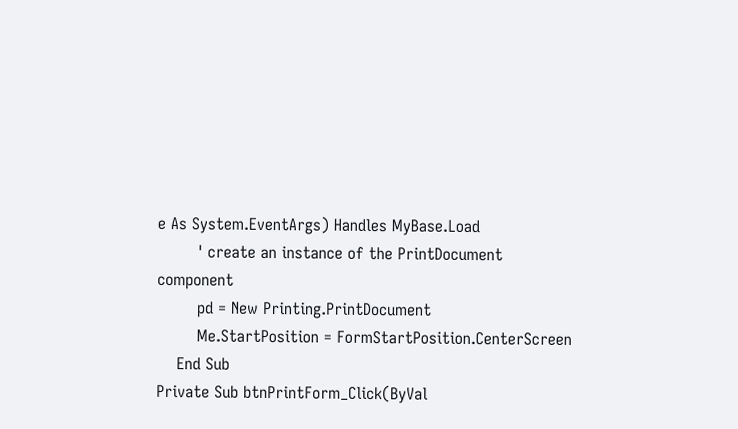e As System.EventArgs) Handles MyBase.Load
        ' create an instance of the PrintDocument component
        pd = New Printing.PrintDocument
        Me.StartPosition = FormStartPosition.CenterScreen
    End Sub
Private Sub btnPrintForm_Click(ByVal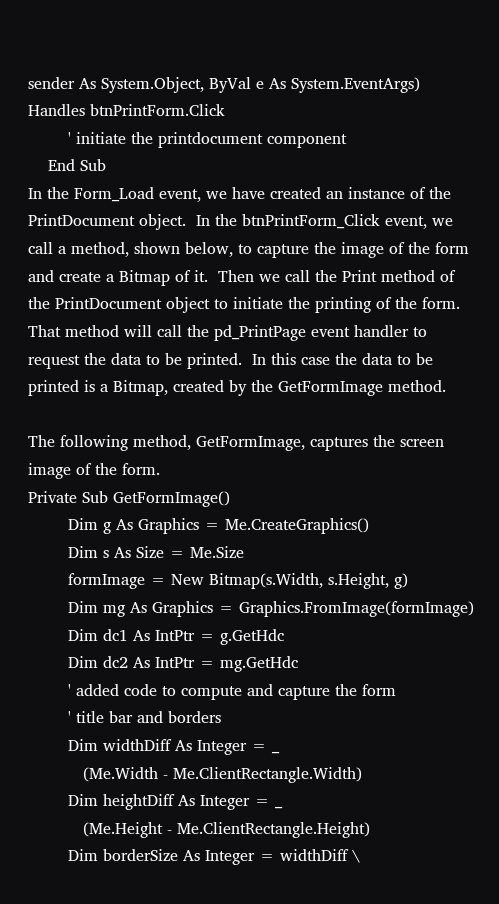sender As System.Object, ByVal e As System.EventArgs) Handles btnPrintForm.Click
        ' initiate the printdocument component
    End Sub
In the Form_Load event, we have created an instance of the PrintDocument object.  In the btnPrintForm_Click event, we call a method, shown below, to capture the image of the form and create a Bitmap of it.  Then we call the Print method of the PrintDocument object to initiate the printing of the form.  That method will call the pd_PrintPage event handler to request the data to be printed.  In this case the data to be printed is a Bitmap, created by the GetFormImage method.

The following method, GetFormImage, captures the screen image of the form.
Private Sub GetFormImage()
        Dim g As Graphics = Me.CreateGraphics()
        Dim s As Size = Me.Size
        formImage = New Bitmap(s.Width, s.Height, g)
        Dim mg As Graphics = Graphics.FromImage(formImage)
        Dim dc1 As IntPtr = g.GetHdc
        Dim dc2 As IntPtr = mg.GetHdc
        ' added code to compute and capture the form
        ' title bar and borders
        Dim widthDiff As Integer = _
           (Me.Width - Me.ClientRectangle.Width)
        Dim heightDiff As Integer = _
           (Me.Height - Me.ClientRectangle.Height)
        Dim borderSize As Integer = widthDiff \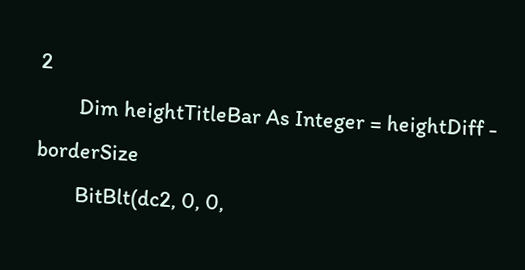2
        Dim heightTitleBar As Integer = heightDiff - borderSize
        BitBlt(dc2, 0, 0,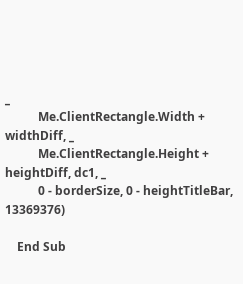_
           Me.ClientRectangle.Width + widthDiff, _
           Me.ClientRectangle.Height + heightDiff, dc1, _
           0 - borderSize, 0 - heightTitleBar, 13369376)

    End Sub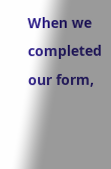When we completed our form,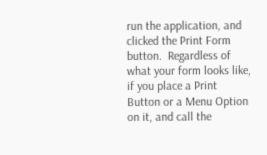run the application, and clicked the Print Form button.  Regardless of what your form looks like, if you place a Print Button or a Menu Option on it, and call the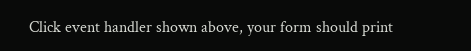Click event handler shown above, your form should print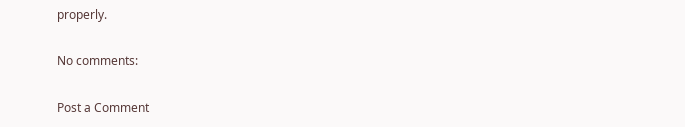properly.

No comments:

Post a Comment